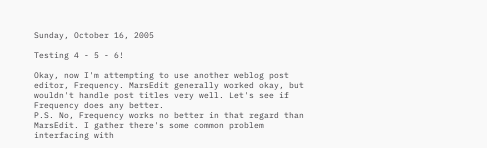Sunday, October 16, 2005

Testing 4 - 5 - 6!

Okay, now I'm attempting to use another weblog post editor, Frequency. MarsEdit generally worked okay, but wouldn't handle post titles very well. Let's see if Frequency does any better.
P.S. No, Frequency works no better in that regard than MarsEdit. I gather there's some common problem interfacing with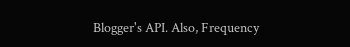Blogger's API. Also, Frequency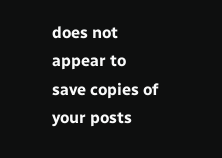does not appear to save copies of your posts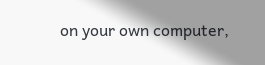on your own computer,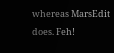whereas MarsEdit does. Feh!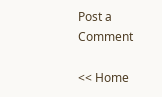Post a Comment

<< Home